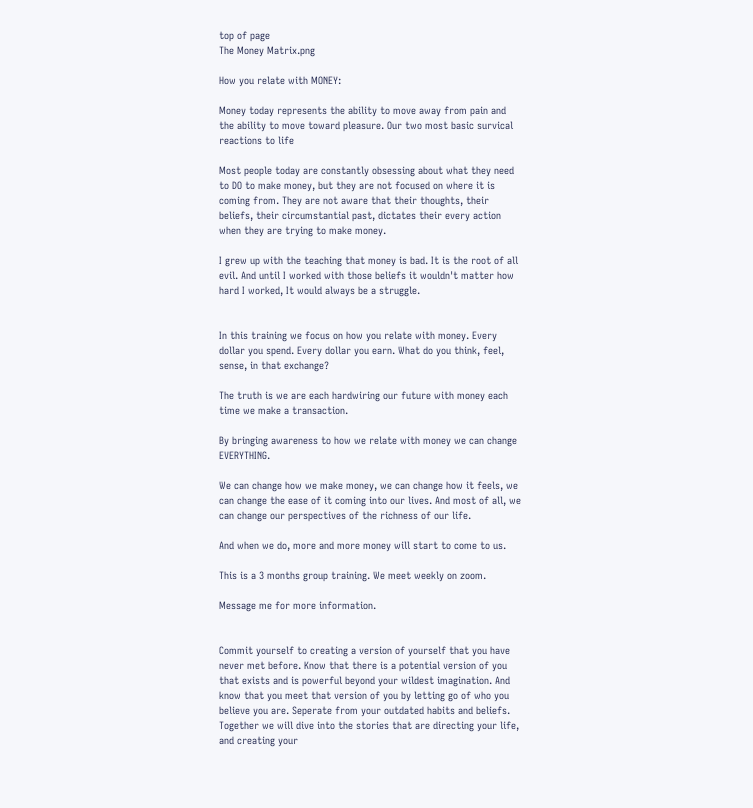top of page
The Money Matrix.png

How you relate with MONEY:

Money today represents the ability to move away from pain and the ability to move toward pleasure. Our two most basic survical reactions to life

Most people today are constantly obsessing about what they need to DO to make money, but they are not focused on where it is coming from. They are not aware that their thoughts, their beliefs, their circumstantial past, dictates their every action when they are trying to make money.

I grew up with the teaching that money is bad. It is the root of all evil. And until I worked with those beliefs it wouldn't matter how hard I worked, It would always be a struggle.


In this training we focus on how you relate with money. Every dollar you spend. Every dollar you earn. What do you think, feel, sense, in that exchange?

The truth is we are each hardwiring our future with money each time we make a transaction.

By bringing awareness to how we relate with money we can change EVERYTHING.

We can change how we make money, we can change how it feels, we can change the ease of it coming into our lives. And most of all, we can change our perspectives of the richness of our life.

And when we do, more and more money will start to come to us.

This is a 3 months group training. We meet weekly on zoom.

Message me for more information.


Commit yourself to creating a version of yourself that you have never met before. Know that there is a potential version of you that exists and is powerful beyond your wildest imagination. And know that you meet that version of you by letting go of who you believe you are. Seperate from your outdated habits and beliefs. Together we will dive into the stories that are directing your life, and creating your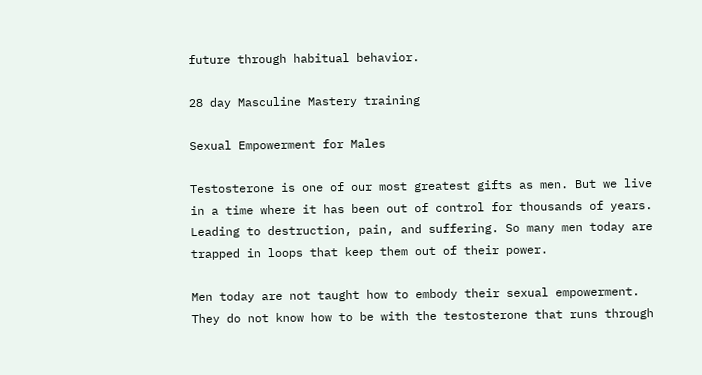future through habitual behavior.

28 day Masculine Mastery training

Sexual Empowerment for Males

Testosterone is one of our most greatest gifts as men. But we live in a time where it has been out of control for thousands of years. Leading to destruction, pain, and suffering. So many men today are trapped in loops that keep them out of their power.

Men today are not taught how to embody their sexual empowerment. They do not know how to be with the testosterone that runs through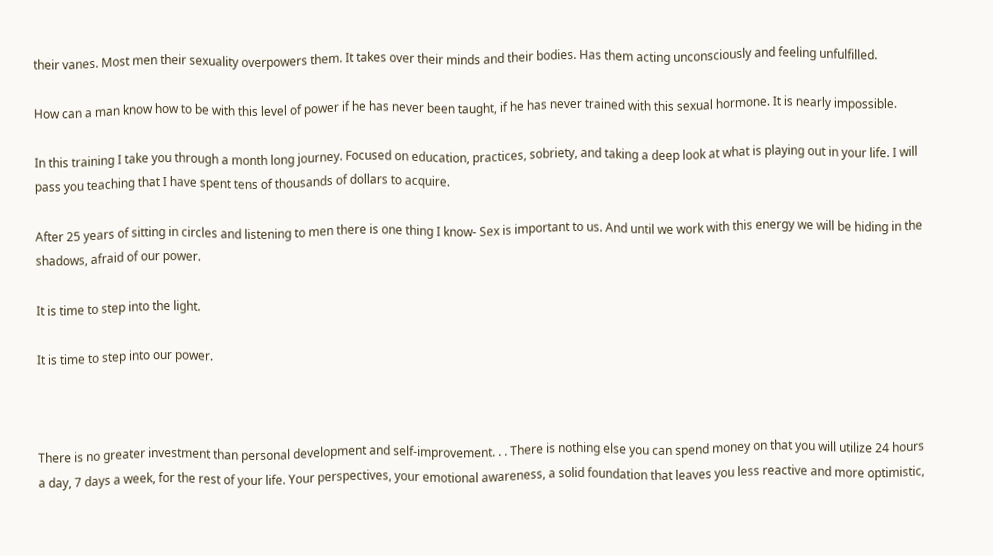their vanes. Most men their sexuality overpowers them. It takes over their minds and their bodies. Has them acting unconsciously and feeling unfulfilled.

How can a man know how to be with this level of power if he has never been taught, if he has never trained with this sexual hormone. It is nearly impossible.

In this training I take you through a month long journey. Focused on education, practices, sobriety, and taking a deep look at what is playing out in your life. I will pass you teaching that I have spent tens of thousands of dollars to acquire.

After 25 years of sitting in circles and listening to men there is one thing I know- Sex is important to us. And until we work with this energy we will be hiding in the shadows, afraid of our power.

It is time to step into the light.

It is time to step into our power.



There is no greater investment than personal development and self-improvement. . . There is nothing else you can spend money on that you will utilize 24 hours a day, 7 days a week, for the rest of your life. Your perspectives, your emotional awareness, a solid foundation that leaves you less reactive and more optimistic,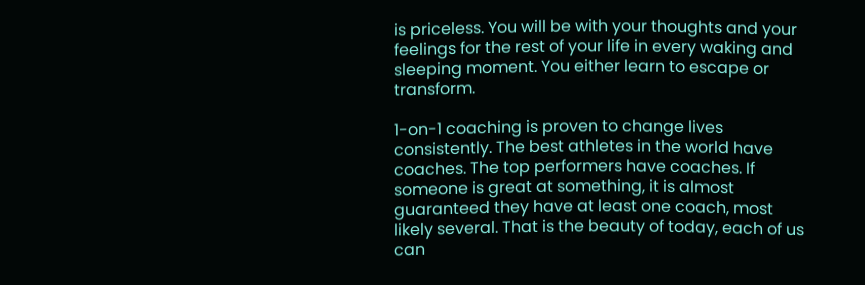is priceless. You will be with your thoughts and your feelings for the rest of your life in every waking and sleeping moment. You either learn to escape or transform.

1-on-1 coaching is proven to change lives consistently. The best athletes in the world have coaches. The top performers have coaches. If someone is great at something, it is almost guaranteed they have at least one coach, most likely several. That is the beauty of today, each of us can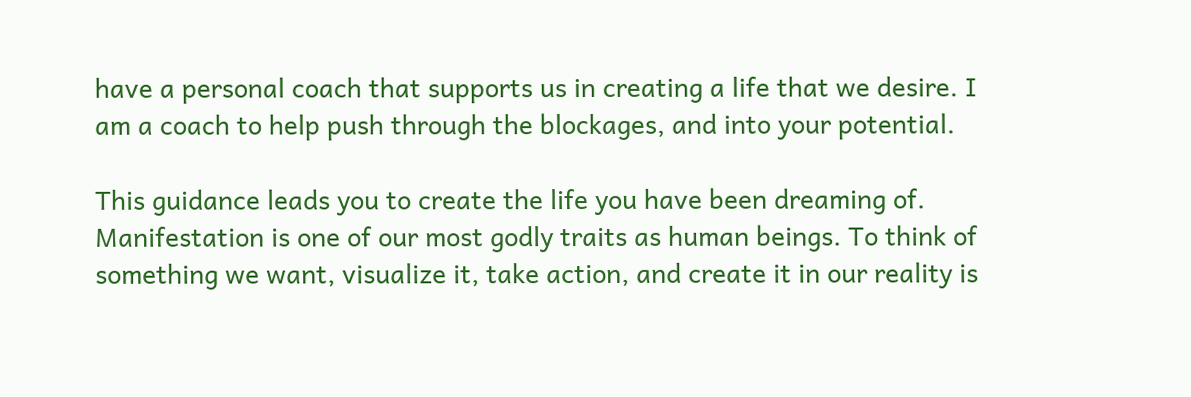have a personal coach that supports us in creating a life that we desire. I am a coach to help push through the blockages, and into your potential.

This guidance leads you to create the life you have been dreaming of. Manifestation is one of our most godly traits as human beings. To think of something we want, visualize it, take action, and create it in our reality is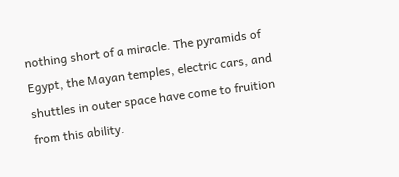nothing short of a miracle. The pyramids of Egypt, the Mayan temples, electric cars, and shuttles in outer space have come to fruition from this ability.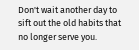Don't wait another day to sift out the old habits that no longer serve you.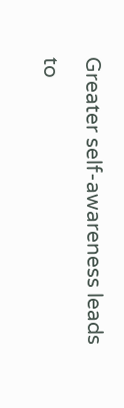Greater self-awareness leads to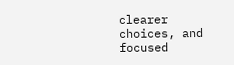clearer choices, and focused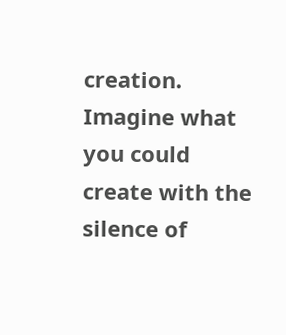creation. Imagine what you could create with the silence of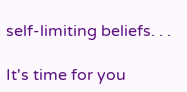self-limiting beliefs. . .

It's time for you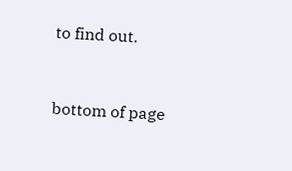to find out.


bottom of page